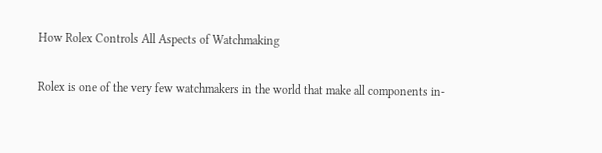How Rolex Controls All Aspects of Watchmaking

Rolex is one of the very few watchmakers in the world that make all components in-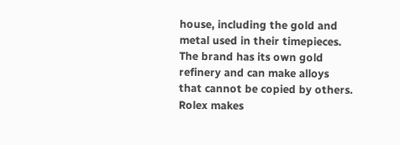house, including the gold and metal used in their timepieces. The brand has its own gold refinery and can make alloys that cannot be copied by others. Rolex makes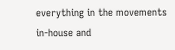everything in the movements in-house and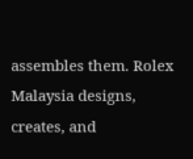assembles them. Rolex Malaysia designs, creates, and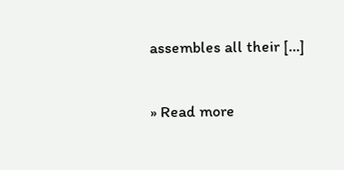assembles all their […]

» Read more